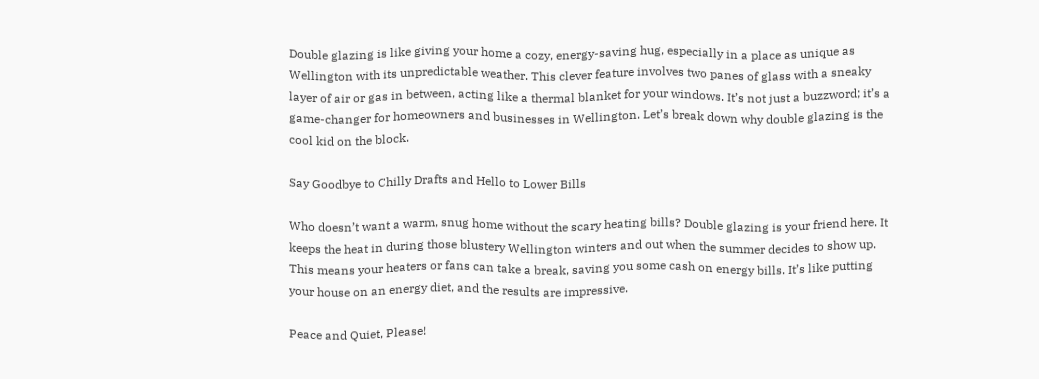Double glazing is like giving your home a cozy, energy-saving hug, especially in a place as unique as Wellington with its unpredictable weather. This clever feature involves two panes of glass with a sneaky layer of air or gas in between, acting like a thermal blanket for your windows. It’s not just a buzzword; it’s a game-changer for homeowners and businesses in Wellington. Let’s break down why double glazing is the cool kid on the block.

Say Goodbye to Chilly Drafts and Hello to Lower Bills

Who doesn’t want a warm, snug home without the scary heating bills? Double glazing is your friend here. It keeps the heat in during those blustery Wellington winters and out when the summer decides to show up. This means your heaters or fans can take a break, saving you some cash on energy bills. It’s like putting your house on an energy diet, and the results are impressive.

Peace and Quiet, Please!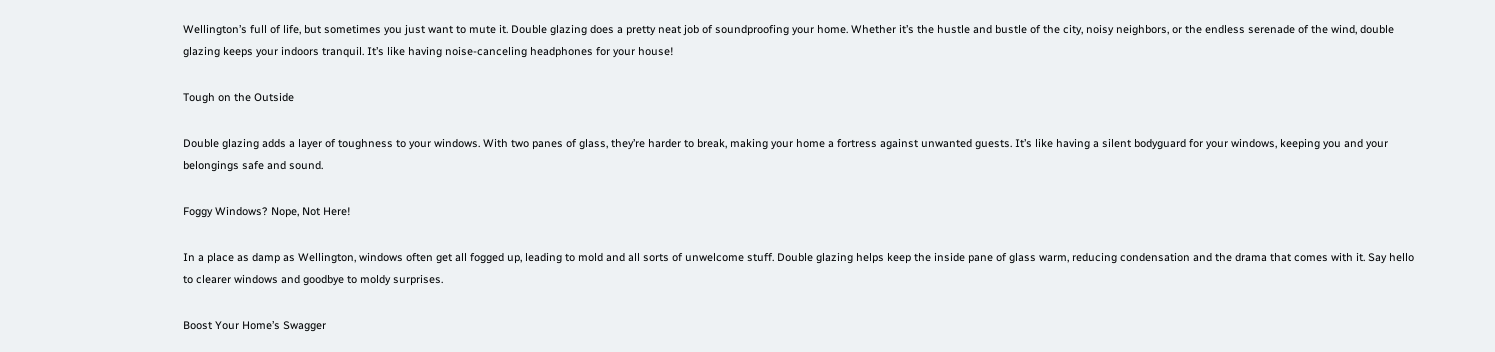Wellington’s full of life, but sometimes you just want to mute it. Double glazing does a pretty neat job of soundproofing your home. Whether it’s the hustle and bustle of the city, noisy neighbors, or the endless serenade of the wind, double glazing keeps your indoors tranquil. It’s like having noise-canceling headphones for your house!

Tough on the Outside

Double glazing adds a layer of toughness to your windows. With two panes of glass, they’re harder to break, making your home a fortress against unwanted guests. It’s like having a silent bodyguard for your windows, keeping you and your belongings safe and sound.

Foggy Windows? Nope, Not Here!

In a place as damp as Wellington, windows often get all fogged up, leading to mold and all sorts of unwelcome stuff. Double glazing helps keep the inside pane of glass warm, reducing condensation and the drama that comes with it. Say hello to clearer windows and goodbye to moldy surprises.

Boost Your Home’s Swagger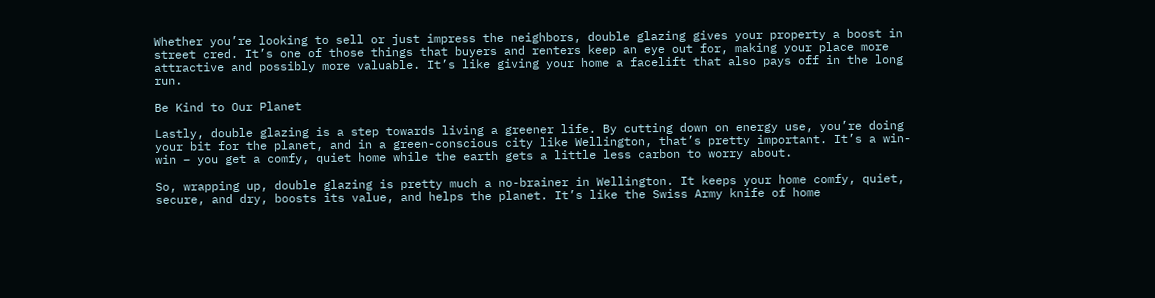Whether you’re looking to sell or just impress the neighbors, double glazing gives your property a boost in street cred. It’s one of those things that buyers and renters keep an eye out for, making your place more attractive and possibly more valuable. It’s like giving your home a facelift that also pays off in the long run.

Be Kind to Our Planet

Lastly, double glazing is a step towards living a greener life. By cutting down on energy use, you’re doing your bit for the planet, and in a green-conscious city like Wellington, that’s pretty important. It’s a win-win – you get a comfy, quiet home while the earth gets a little less carbon to worry about.

So, wrapping up, double glazing is pretty much a no-brainer in Wellington. It keeps your home comfy, quiet, secure, and dry, boosts its value, and helps the planet. It’s like the Swiss Army knife of home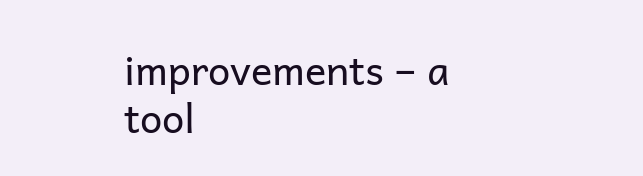improvements – a tool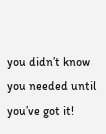you didn’t know you needed until you’ve got it!